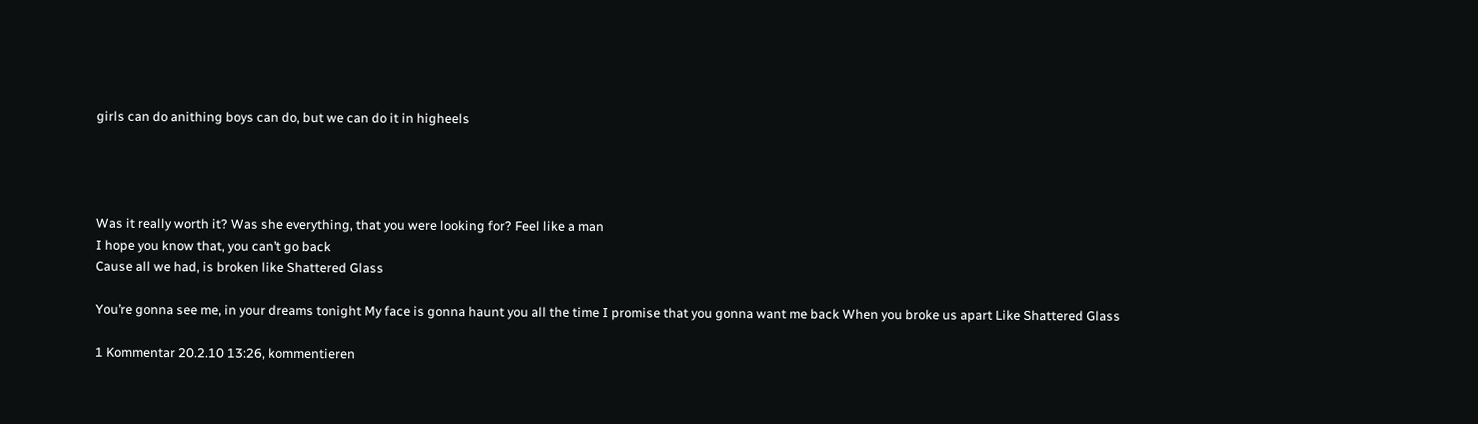girls can do anithing boys can do, but we can do it in higheels




Was it really worth it? Was she everything, that you were looking for? Feel like a man
I hope you know that, you can’t go back
Cause all we had, is broken like Shattered Glass

You’re gonna see me, in your dreams tonight My face is gonna haunt you all the time I promise that you gonna want me back When you broke us apart Like Shattered Glass

1 Kommentar 20.2.10 13:26, kommentieren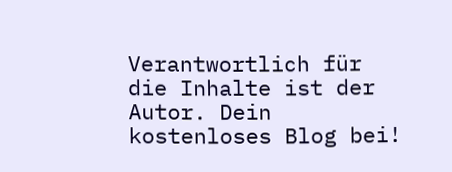Verantwortlich für die Inhalte ist der Autor. Dein kostenloses Blog bei!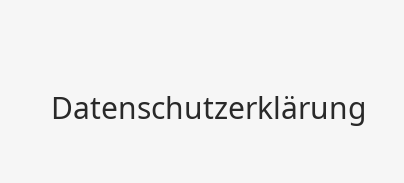Datenschutzerklärung